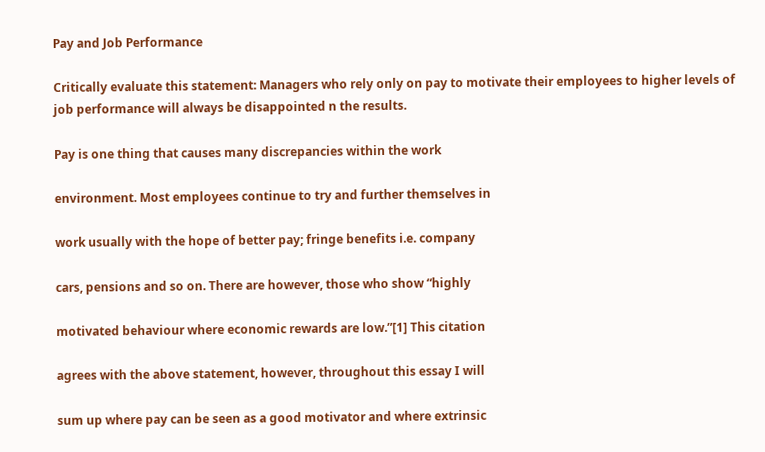Pay and Job Performance

Critically evaluate this statement: Managers who rely only on pay to motivate their employees to higher levels of job performance will always be disappointed n the results.

Pay is one thing that causes many discrepancies within the work

environment. Most employees continue to try and further themselves in

work usually with the hope of better pay; fringe benefits i.e. company

cars, pensions and so on. There are however, those who show “highly

motivated behaviour where economic rewards are low.”[1] This citation

agrees with the above statement, however, throughout this essay I will

sum up where pay can be seen as a good motivator and where extrinsic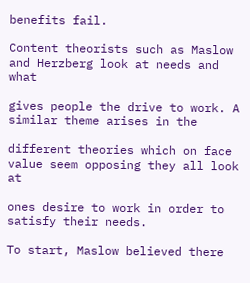benefits fail.

Content theorists such as Maslow and Herzberg look at needs and what

gives people the drive to work. A similar theme arises in the

different theories which on face value seem opposing they all look at

ones desire to work in order to satisfy their needs.

To start, Maslow believed there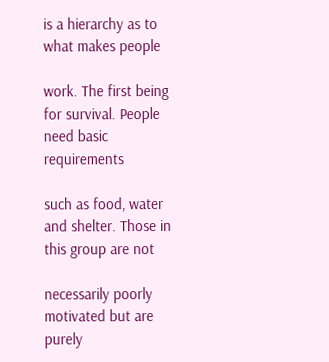is a hierarchy as to what makes people

work. The first being for survival. People need basic requirements

such as food, water and shelter. Those in this group are not

necessarily poorly motivated but are purely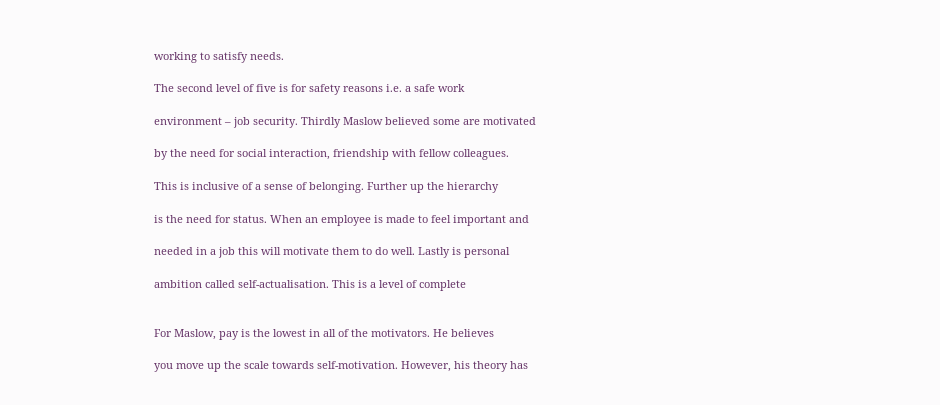working to satisfy needs.

The second level of five is for safety reasons i.e. a safe work

environment – job security. Thirdly Maslow believed some are motivated

by the need for social interaction, friendship with fellow colleagues.

This is inclusive of a sense of belonging. Further up the hierarchy

is the need for status. When an employee is made to feel important and

needed in a job this will motivate them to do well. Lastly is personal

ambition called self-actualisation. This is a level of complete


For Maslow, pay is the lowest in all of the motivators. He believes

you move up the scale towards self-motivation. However, his theory has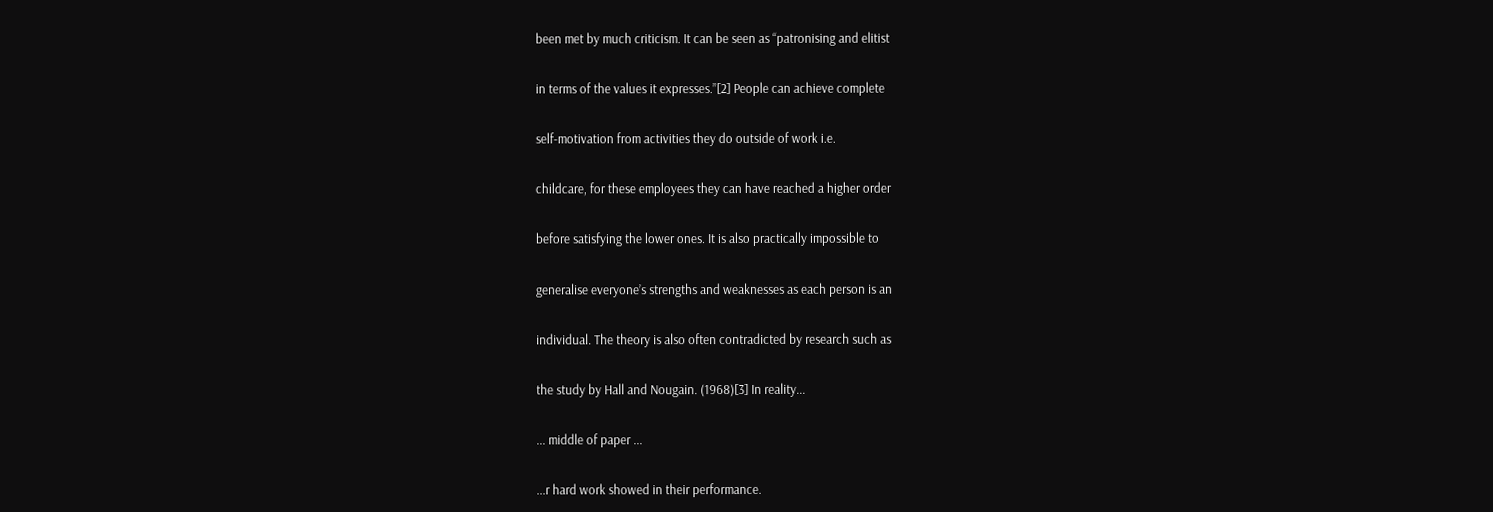been met by much criticism. It can be seen as “patronising and elitist

in terms of the values it expresses.”[2] People can achieve complete

self-motivation from activities they do outside of work i.e.

childcare, for these employees they can have reached a higher order

before satisfying the lower ones. It is also practically impossible to

generalise everyone’s strengths and weaknesses as each person is an

individual. The theory is also often contradicted by research such as

the study by Hall and Nougain. (1968)[3] In reality...

... middle of paper ...

...r hard work showed in their performance.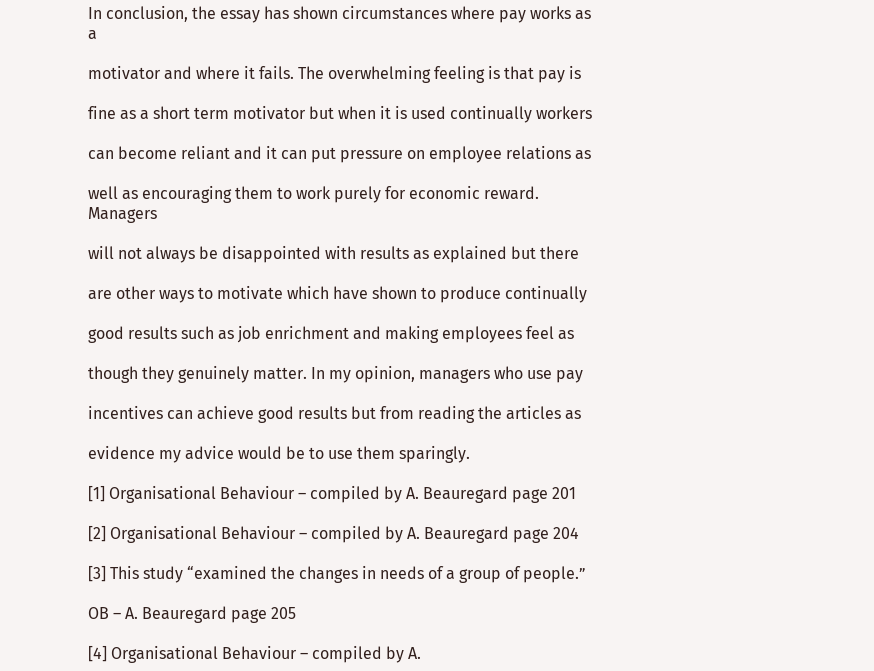In conclusion, the essay has shown circumstances where pay works as a

motivator and where it fails. The overwhelming feeling is that pay is

fine as a short term motivator but when it is used continually workers

can become reliant and it can put pressure on employee relations as

well as encouraging them to work purely for economic reward. Managers

will not always be disappointed with results as explained but there

are other ways to motivate which have shown to produce continually

good results such as job enrichment and making employees feel as

though they genuinely matter. In my opinion, managers who use pay

incentives can achieve good results but from reading the articles as

evidence my advice would be to use them sparingly.

[1] Organisational Behaviour – compiled by A. Beauregard page 201

[2] Organisational Behaviour – compiled by A. Beauregard page 204

[3] This study “examined the changes in needs of a group of people.”

OB – A. Beauregard page 205

[4] Organisational Behaviour – compiled by A.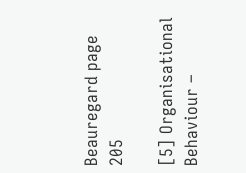Beauregard page 205

[5] Organisational Behaviour –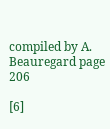compiled by A. Beauregard page 206

[6]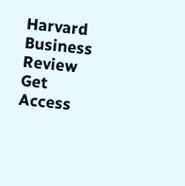Harvard Business Review
Get Access